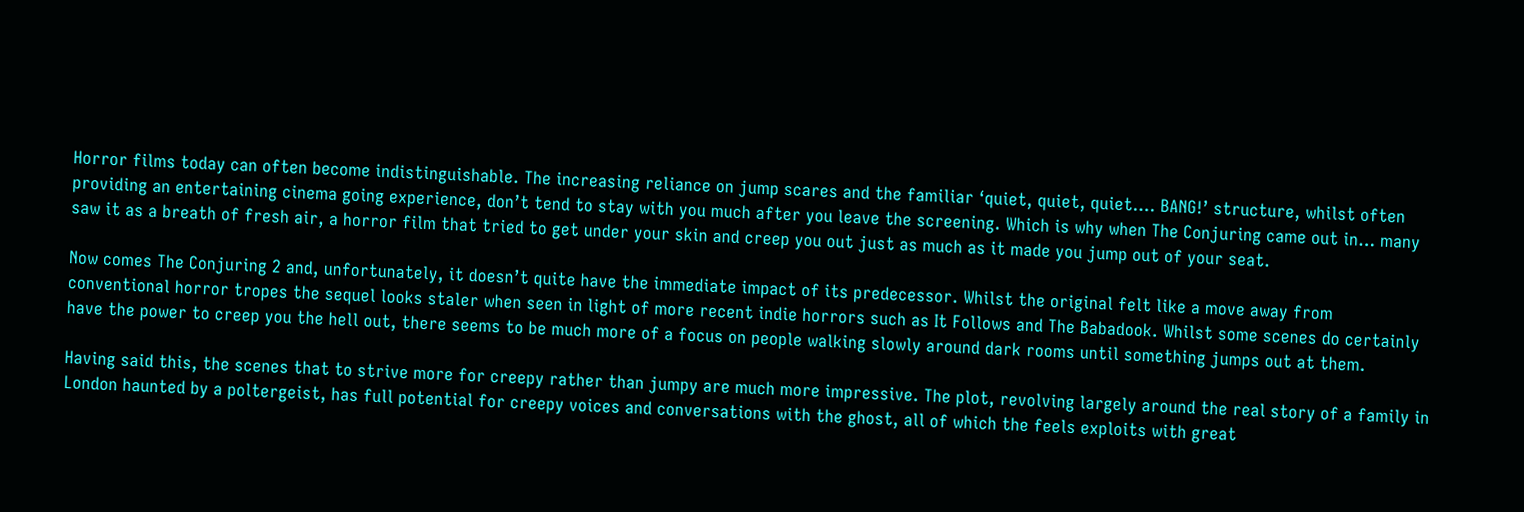Horror films today can often become indistinguishable. The increasing reliance on jump scares and the familiar ‘quiet, quiet, quiet…. BANG!’ structure, whilst often providing an entertaining cinema going experience, don’t tend to stay with you much after you leave the screening. Which is why when The Conjuring came out in… many saw it as a breath of fresh air, a horror film that tried to get under your skin and creep you out just as much as it made you jump out of your seat.

Now comes The Conjuring 2 and, unfortunately, it doesn’t quite have the immediate impact of its predecessor. Whilst the original felt like a move away from conventional horror tropes the sequel looks staler when seen in light of more recent indie horrors such as It Follows and The Babadook. Whilst some scenes do certainly have the power to creep you the hell out, there seems to be much more of a focus on people walking slowly around dark rooms until something jumps out at them.

Having said this, the scenes that to strive more for creepy rather than jumpy are much more impressive. The plot, revolving largely around the real story of a family in London haunted by a poltergeist, has full potential for creepy voices and conversations with the ghost, all of which the feels exploits with great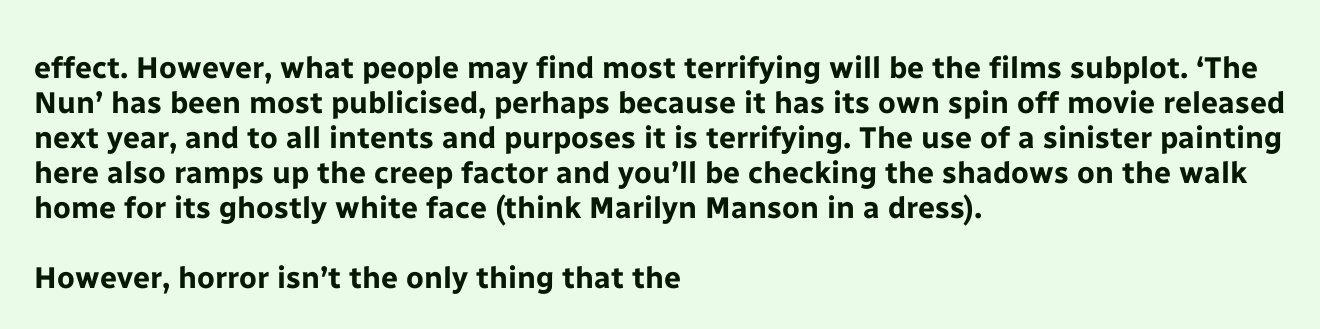effect. However, what people may find most terrifying will be the films subplot. ‘The Nun’ has been most publicised, perhaps because it has its own spin off movie released next year, and to all intents and purposes it is terrifying. The use of a sinister painting here also ramps up the creep factor and you’ll be checking the shadows on the walk home for its ghostly white face (think Marilyn Manson in a dress).

However, horror isn’t the only thing that the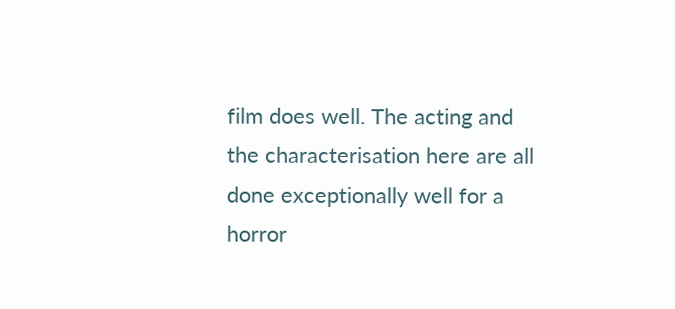film does well. The acting and the characterisation here are all done exceptionally well for a horror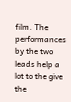film. The performances by the two leads help a lot to the give the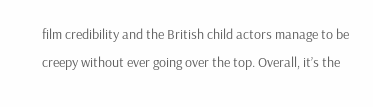film credibility and the British child actors manage to be creepy without ever going over the top. Overall, it’s the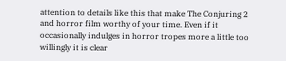attention to details like this that make The Conjuring 2 and horror film worthy of your time. Even if it occasionally indulges in horror tropes more a little too willingly it is clear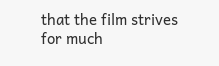that the film strives for much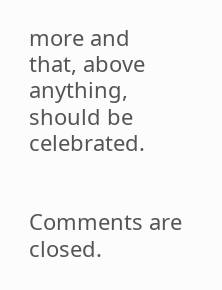more and that, above anything, should be celebrated.


Comments are closed.